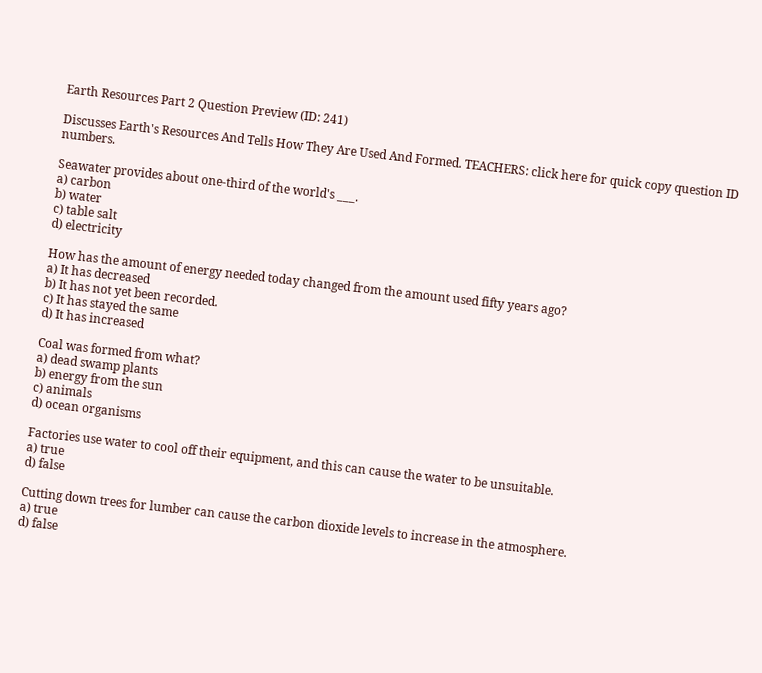Earth Resources Part 2 Question Preview (ID: 241)

Discusses Earth's Resources And Tells How They Are Used And Formed. TEACHERS: click here for quick copy question ID numbers.

Seawater provides about one-third of the world's ___.
a) carbon
b) water
c) table salt
d) electricity

How has the amount of energy needed today changed from the amount used fifty years ago?
a) It has decreased
b) It has not yet been recorded.
c) It has stayed the same
d) It has increased

Coal was formed from what?
a) dead swamp plants
b) energy from the sun
c) animals
d) ocean organisms

Factories use water to cool off their equipment, and this can cause the water to be unsuitable.
a) true
d) false

Cutting down trees for lumber can cause the carbon dioxide levels to increase in the atmosphere.
a) true
d) false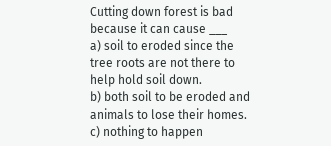Cutting down forest is bad because it can cause ___
a) soil to eroded since the tree roots are not there to help hold soil down.
b) both soil to be eroded and animals to lose their homes.
c) nothing to happen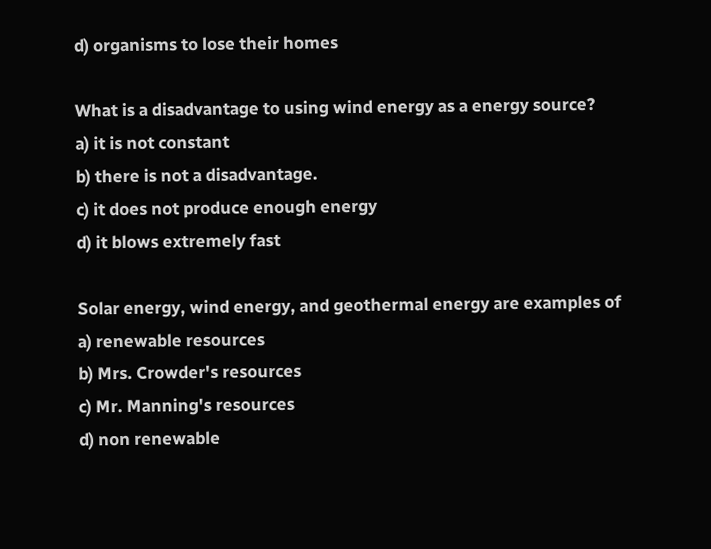d) organisms to lose their homes

What is a disadvantage to using wind energy as a energy source?
a) it is not constant
b) there is not a disadvantage.
c) it does not produce enough energy
d) it blows extremely fast

Solar energy, wind energy, and geothermal energy are examples of
a) renewable resources
b) Mrs. Crowder's resources
c) Mr. Manning's resources
d) non renewable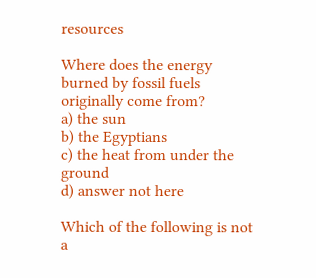resources

Where does the energy burned by fossil fuels originally come from?
a) the sun
b) the Egyptians
c) the heat from under the ground
d) answer not here

Which of the following is not a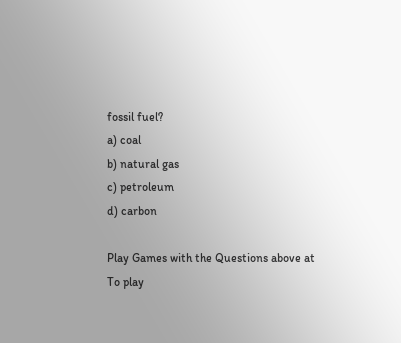fossil fuel?
a) coal
b) natural gas
c) petroleum
d) carbon

Play Games with the Questions above at
To play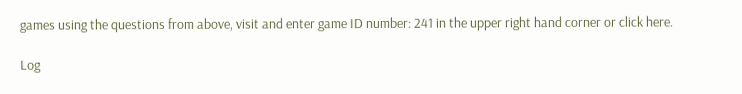games using the questions from above, visit and enter game ID number: 241 in the upper right hand corner or click here.

Log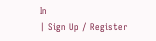In
| Sign Up / Register